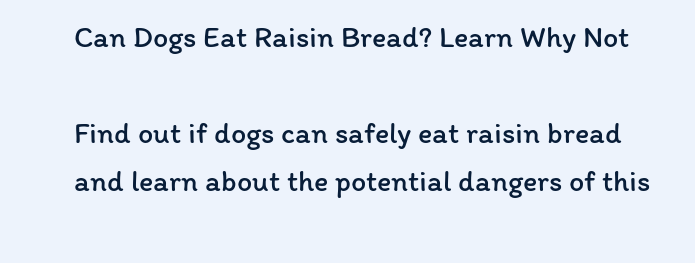Can Dogs Eat Raisin Bread? Learn Why Not

Find out if dogs can safely eat raisin bread and learn about the potential dangers of this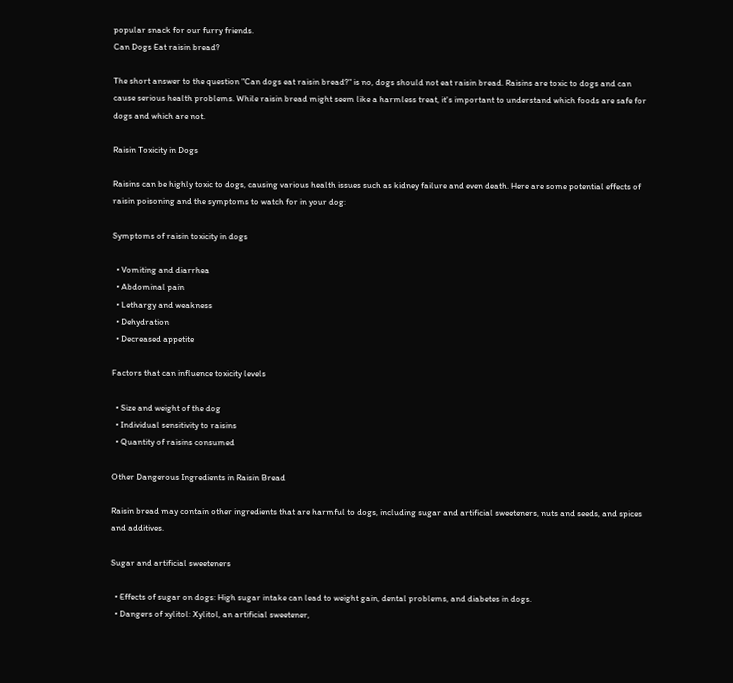popular snack for our furry friends.
Can Dogs Eat raisin bread?

The short answer to the question "Can dogs eat raisin bread?" is no, dogs should not eat raisin bread. Raisins are toxic to dogs and can cause serious health problems. While raisin bread might seem like a harmless treat, it's important to understand which foods are safe for dogs and which are not.

Raisin Toxicity in Dogs

Raisins can be highly toxic to dogs, causing various health issues such as kidney failure and even death. Here are some potential effects of raisin poisoning and the symptoms to watch for in your dog:

Symptoms of raisin toxicity in dogs

  • Vomiting and diarrhea
  • Abdominal pain
  • Lethargy and weakness
  • Dehydration
  • Decreased appetite

Factors that can influence toxicity levels

  • Size and weight of the dog
  • Individual sensitivity to raisins
  • Quantity of raisins consumed

Other Dangerous Ingredients in Raisin Bread

Raisin bread may contain other ingredients that are harmful to dogs, including sugar and artificial sweeteners, nuts and seeds, and spices and additives.

Sugar and artificial sweeteners

  • Effects of sugar on dogs: High sugar intake can lead to weight gain, dental problems, and diabetes in dogs.
  • Dangers of xylitol: Xylitol, an artificial sweetener,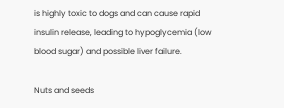is highly toxic to dogs and can cause rapid insulin release, leading to hypoglycemia (low blood sugar) and possible liver failure.

Nuts and seeds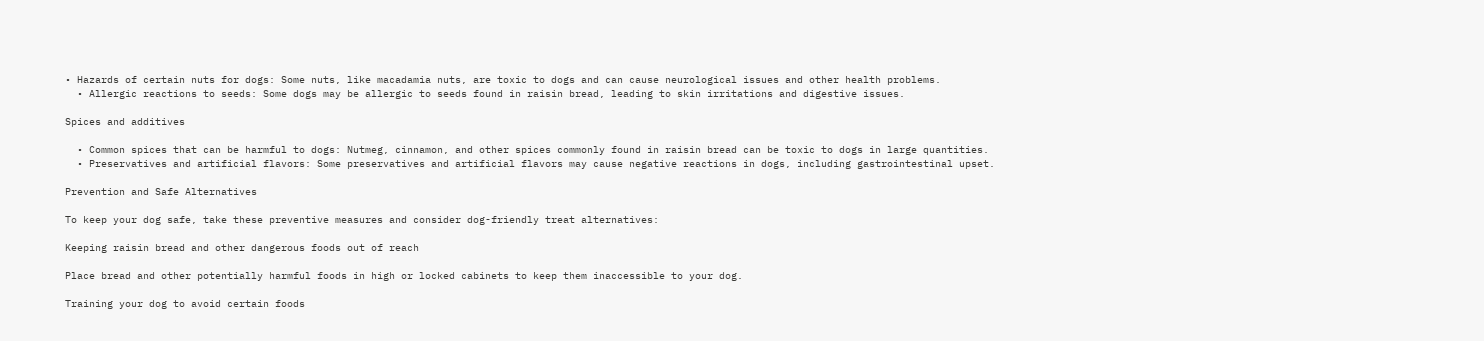• Hazards of certain nuts for dogs: Some nuts, like macadamia nuts, are toxic to dogs and can cause neurological issues and other health problems.
  • Allergic reactions to seeds: Some dogs may be allergic to seeds found in raisin bread, leading to skin irritations and digestive issues.

Spices and additives

  • Common spices that can be harmful to dogs: Nutmeg, cinnamon, and other spices commonly found in raisin bread can be toxic to dogs in large quantities.
  • Preservatives and artificial flavors: Some preservatives and artificial flavors may cause negative reactions in dogs, including gastrointestinal upset.

Prevention and Safe Alternatives

To keep your dog safe, take these preventive measures and consider dog-friendly treat alternatives:

Keeping raisin bread and other dangerous foods out of reach

Place bread and other potentially harmful foods in high or locked cabinets to keep them inaccessible to your dog.

Training your dog to avoid certain foods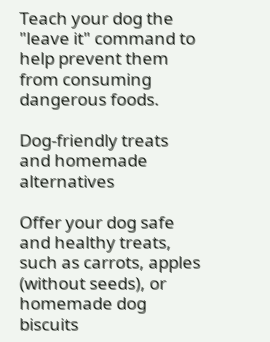Teach your dog the "leave it" command to help prevent them from consuming dangerous foods.

Dog-friendly treats and homemade alternatives

Offer your dog safe and healthy treats, such as carrots, apples (without seeds), or homemade dog biscuits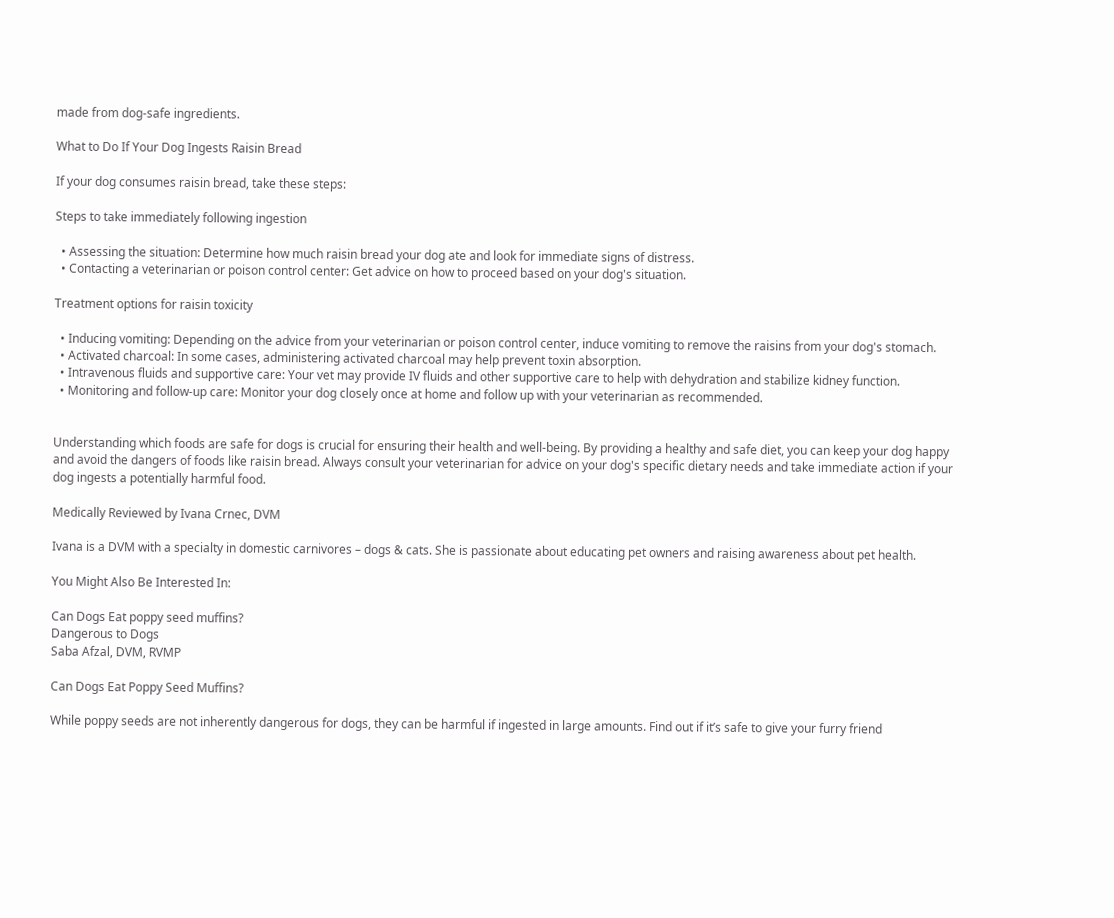made from dog-safe ingredients.

What to Do If Your Dog Ingests Raisin Bread

If your dog consumes raisin bread, take these steps:

Steps to take immediately following ingestion

  • Assessing the situation: Determine how much raisin bread your dog ate and look for immediate signs of distress.
  • Contacting a veterinarian or poison control center: Get advice on how to proceed based on your dog's situation.

Treatment options for raisin toxicity

  • Inducing vomiting: Depending on the advice from your veterinarian or poison control center, induce vomiting to remove the raisins from your dog's stomach.
  • Activated charcoal: In some cases, administering activated charcoal may help prevent toxin absorption.
  • Intravenous fluids and supportive care: Your vet may provide IV fluids and other supportive care to help with dehydration and stabilize kidney function.
  • Monitoring and follow-up care: Monitor your dog closely once at home and follow up with your veterinarian as recommended.


Understanding which foods are safe for dogs is crucial for ensuring their health and well-being. By providing a healthy and safe diet, you can keep your dog happy and avoid the dangers of foods like raisin bread. Always consult your veterinarian for advice on your dog's specific dietary needs and take immediate action if your dog ingests a potentially harmful food.

Medically Reviewed by Ivana Crnec, DVM

Ivana is a DVM with a specialty in domestic carnivores – dogs & cats. She is passionate about educating pet owners and raising awareness about pet health.

You Might Also Be Interested In:

Can Dogs Eat poppy seed muffins?
Dangerous to Dogs
Saba Afzal, DVM, RVMP

Can Dogs Eat Poppy Seed Muffins?

While poppy seeds are not inherently dangerous for dogs, they can be harmful if ingested in large amounts. Find out if it’s safe to give your furry friend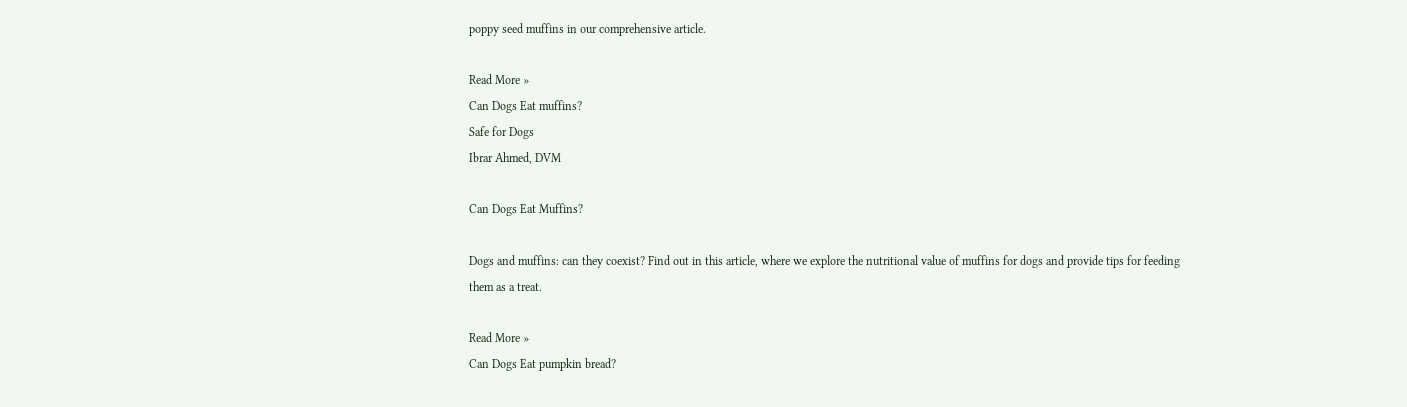poppy seed muffins in our comprehensive article.

Read More »
Can Dogs Eat muffins?
Safe for Dogs
Ibrar Ahmed, DVM

Can Dogs Eat Muffins?

Dogs and muffins: can they coexist? Find out in this article, where we explore the nutritional value of muffins for dogs and provide tips for feeding them as a treat.

Read More »
Can Dogs Eat pumpkin bread?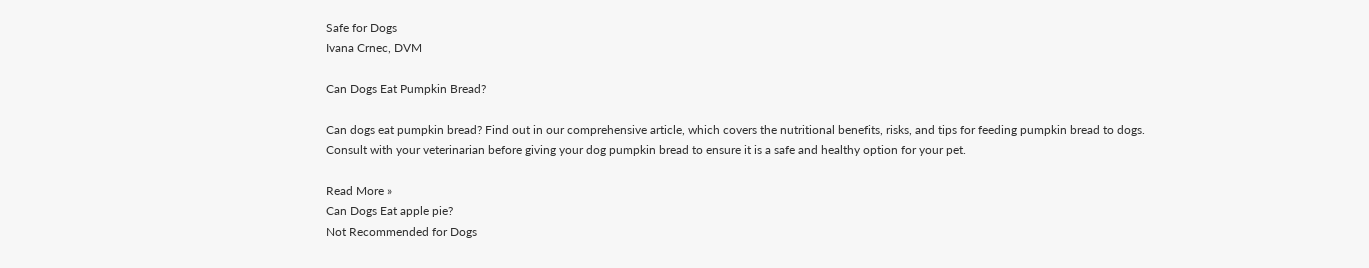Safe for Dogs
Ivana Crnec, DVM

Can Dogs Eat Pumpkin Bread?

Can dogs eat pumpkin bread? Find out in our comprehensive article, which covers the nutritional benefits, risks, and tips for feeding pumpkin bread to dogs. Consult with your veterinarian before giving your dog pumpkin bread to ensure it is a safe and healthy option for your pet.

Read More »
Can Dogs Eat apple pie?
Not Recommended for Dogs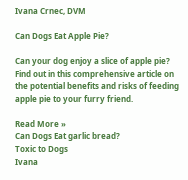Ivana Crnec, DVM

Can Dogs Eat Apple Pie?

Can your dog enjoy a slice of apple pie? Find out in this comprehensive article on the potential benefits and risks of feeding apple pie to your furry friend.

Read More »
Can Dogs Eat garlic bread?
Toxic to Dogs
Ivana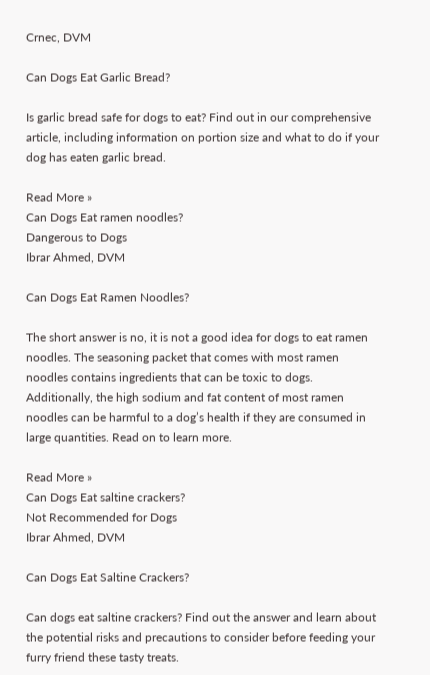Crnec, DVM

Can Dogs Eat Garlic Bread?

Is garlic bread safe for dogs to eat? Find out in our comprehensive article, including information on portion size and what to do if your dog has eaten garlic bread.

Read More »
Can Dogs Eat ramen noodles?
Dangerous to Dogs
Ibrar Ahmed, DVM

Can Dogs Eat Ramen Noodles?

The short answer is no, it is not a good idea for dogs to eat ramen noodles. The seasoning packet that comes with most ramen noodles contains ingredients that can be toxic to dogs. Additionally, the high sodium and fat content of most ramen noodles can be harmful to a dog’s health if they are consumed in large quantities. Read on to learn more.

Read More »
Can Dogs Eat saltine crackers?
Not Recommended for Dogs
Ibrar Ahmed, DVM

Can Dogs Eat Saltine Crackers?

Can dogs eat saltine crackers? Find out the answer and learn about the potential risks and precautions to consider before feeding your furry friend these tasty treats.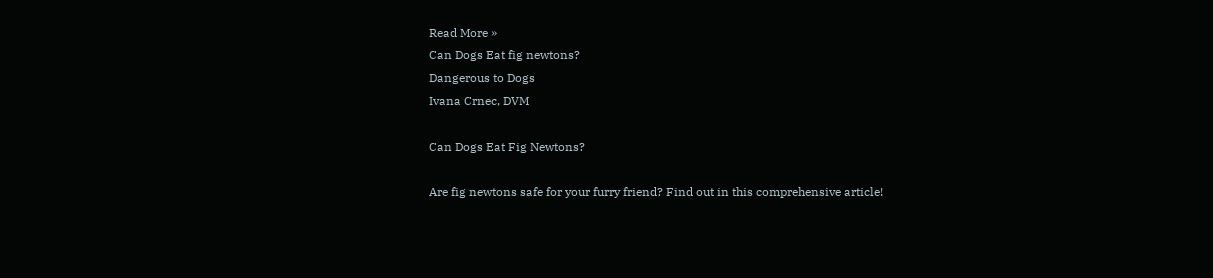Read More »
Can Dogs Eat fig newtons?
Dangerous to Dogs
Ivana Crnec, DVM

Can Dogs Eat Fig Newtons?

Are fig newtons safe for your furry friend? Find out in this comprehensive article!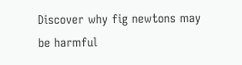Discover why fig newtons may be harmful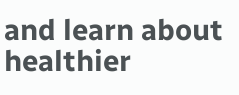and learn about healthier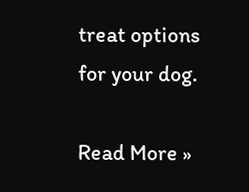treat options for your dog.

Read More »